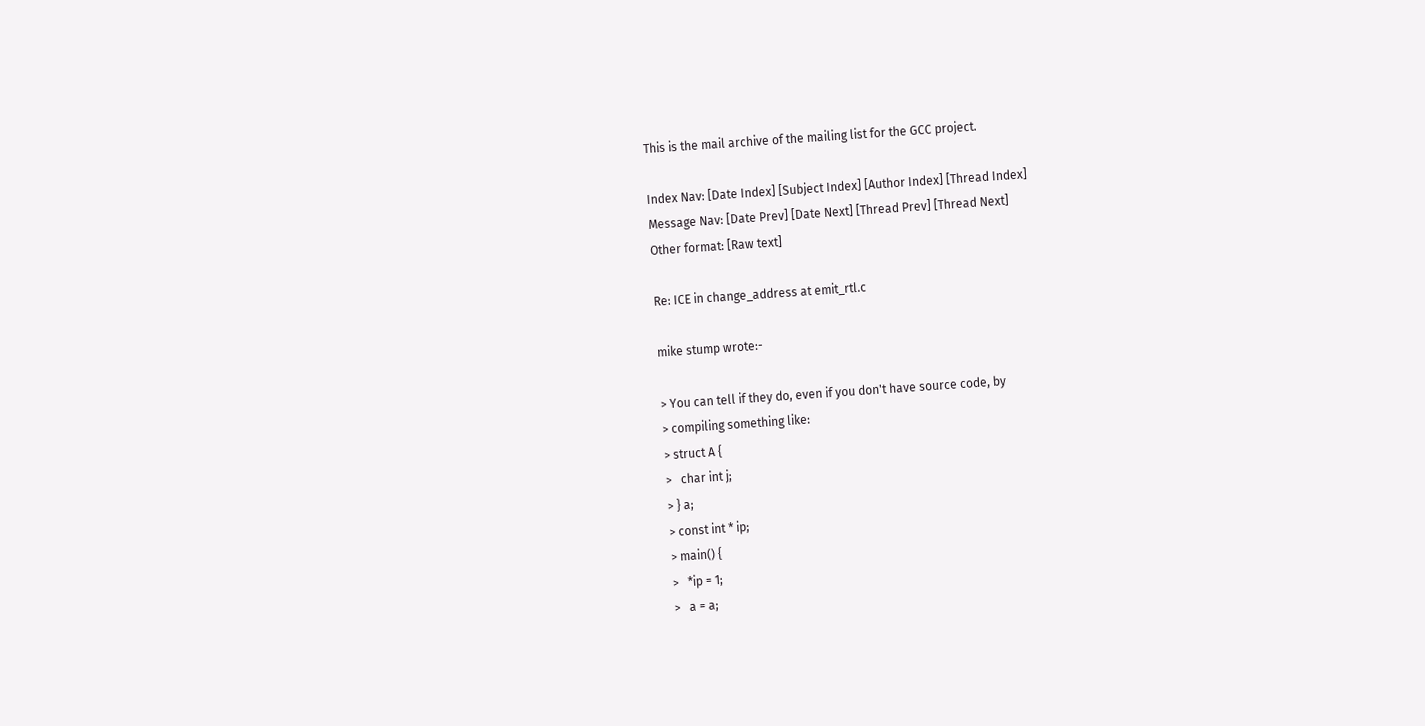This is the mail archive of the mailing list for the GCC project.

Index Nav: [Date Index] [Subject Index] [Author Index] [Thread Index]
Message Nav: [Date Prev] [Date Next] [Thread Prev] [Thread Next]
Other format: [Raw text]

Re: ICE in change_address at emit_rtl.c

mike stump wrote:-

> You can tell if they do, even if you don't have source code, by
> compiling something like:
> struct A {
>   char int j;
> } a;
> const int * ip;
> main() {
>   *ip = 1;
>   a = a;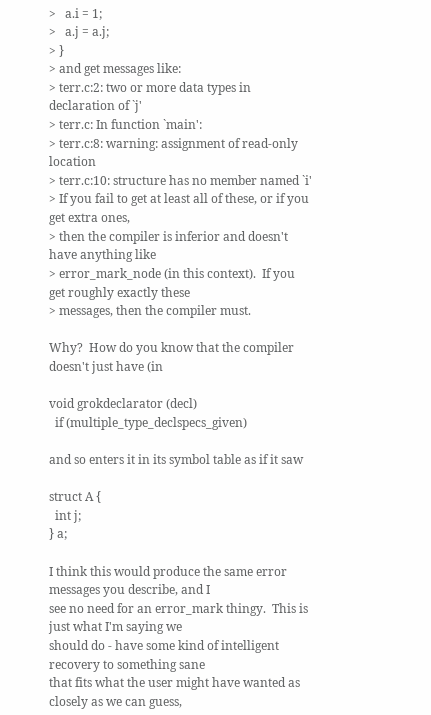>   a.i = 1;
>   a.j = a.j;
> }
> and get messages like:
> terr.c:2: two or more data types in declaration of `j'
> terr.c: In function `main':
> terr.c:8: warning: assignment of read-only location
> terr.c:10: structure has no member named `i'
> If you fail to get at least all of these, or if you get extra ones,
> then the compiler is inferior and doesn't have anything like
> error_mark_node (in this context).  If you get roughly exactly these
> messages, then the compiler must.

Why?  How do you know that the compiler doesn't just have (in

void grokdeclarator (decl)
  if (multiple_type_declspecs_given)

and so enters it in its symbol table as if it saw

struct A {
  int j;
} a;

I think this would produce the same error messages you describe, and I
see no need for an error_mark thingy.  This is just what I'm saying we
should do - have some kind of intelligent recovery to something sane
that fits what the user might have wanted as closely as we can guess,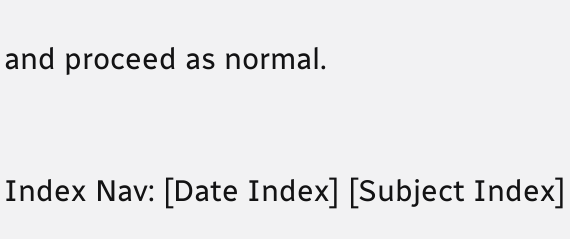and proceed as normal.


Index Nav: [Date Index] [Subject Index]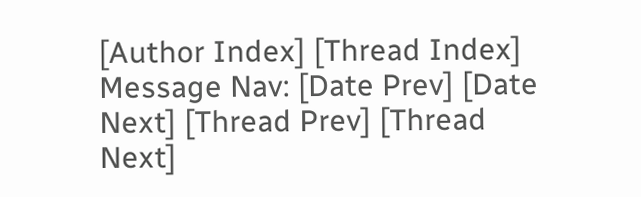[Author Index] [Thread Index]
Message Nav: [Date Prev] [Date Next] [Thread Prev] [Thread Next]